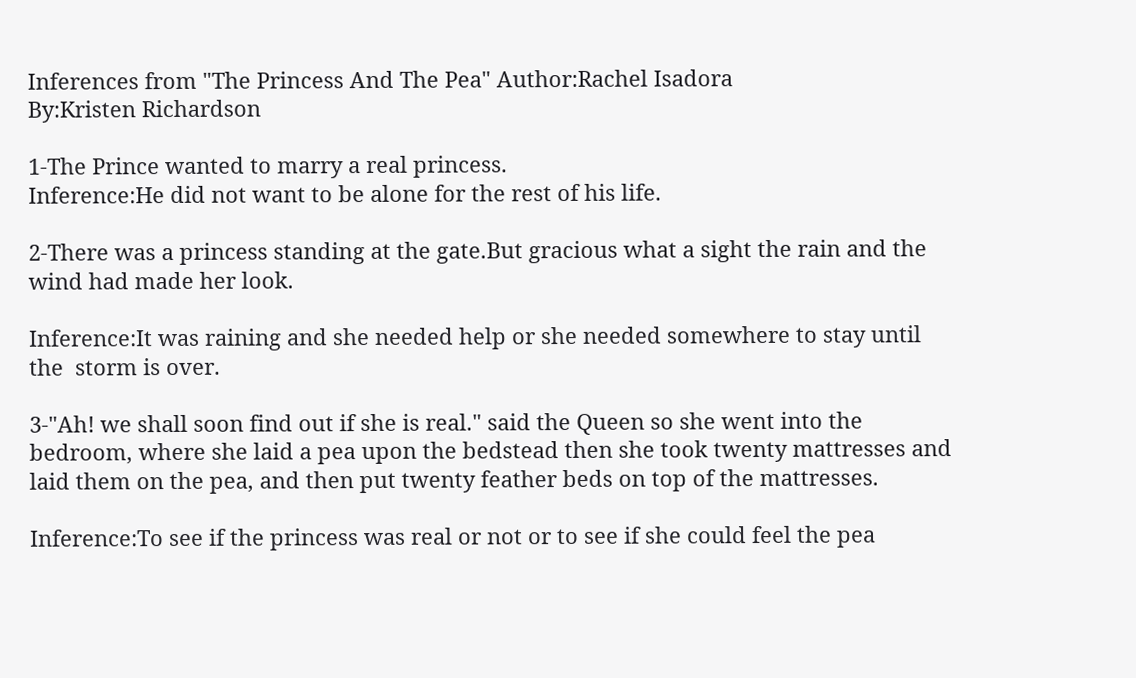Inferences from "The Princess And The Pea" Author:Rachel Isadora
By:Kristen Richardson

1-The Prince wanted to marry a real princess.
Inference:He did not want to be alone for the rest of his life.

2-There was a princess standing at the gate.But gracious what a sight the rain and the wind had made her look.

Inference:It was raining and she needed help or she needed somewhere to stay until the  storm is over.

3-"Ah! we shall soon find out if she is real." said the Queen so she went into the bedroom, where she laid a pea upon the bedstead then she took twenty mattresses and laid them on the pea, and then put twenty feather beds on top of the mattresses.

Inference:To see if the princess was real or not or to see if she could feel the pea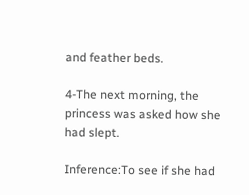and feather beds.

4-The next morning, the princess was asked how she had slept.

Inference:To see if she had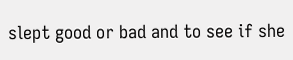slept good or bad and to see if she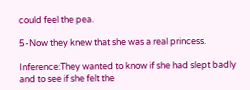could feel the pea.

5-Now they knew that she was a real princess.

Inference:They wanted to know if she had slept badly and to see if she felt the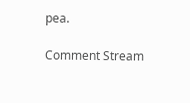pea.

Comment Stream